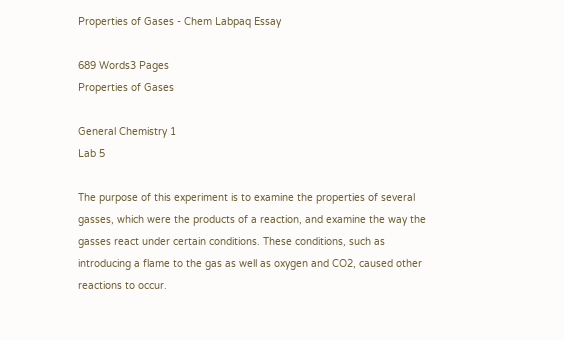Properties of Gases - Chem Labpaq Essay

689 Words3 Pages
Properties of Gases

General Chemistry 1
Lab 5

The purpose of this experiment is to examine the properties of several gasses, which were the products of a reaction, and examine the way the gasses react under certain conditions. These conditions, such as introducing a flame to the gas as well as oxygen and CO2, caused other reactions to occur.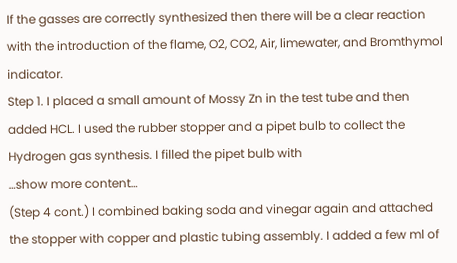If the gasses are correctly synthesized then there will be a clear reaction with the introduction of the flame, O2, CO2, Air, limewater, and Bromthymol indicator.
Step 1. I placed a small amount of Mossy Zn in the test tube and then added HCL. I used the rubber stopper and a pipet bulb to collect the Hydrogen gas synthesis. I filled the pipet bulb with
…show more content…
(Step 4 cont.) I combined baking soda and vinegar again and attached the stopper with copper and plastic tubing assembly. I added a few ml of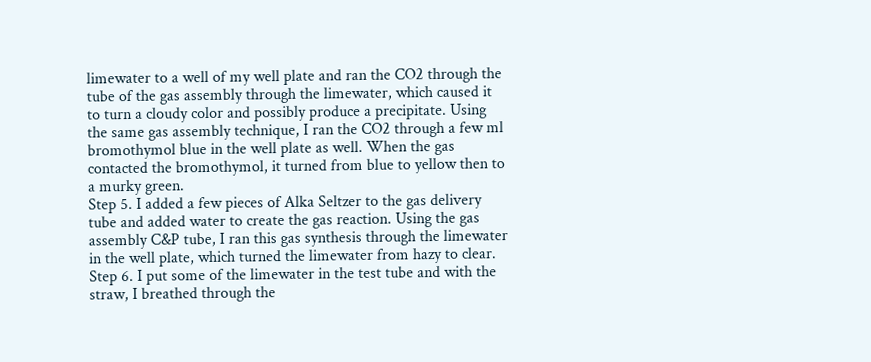limewater to a well of my well plate and ran the CO2 through the tube of the gas assembly through the limewater, which caused it to turn a cloudy color and possibly produce a precipitate. Using the same gas assembly technique, I ran the CO2 through a few ml bromothymol blue in the well plate as well. When the gas contacted the bromothymol, it turned from blue to yellow then to a murky green.
Step 5. I added a few pieces of Alka Seltzer to the gas delivery tube and added water to create the gas reaction. Using the gas assembly C&P tube, I ran this gas synthesis through the limewater in the well plate, which turned the limewater from hazy to clear.
Step 6. I put some of the limewater in the test tube and with the straw, I breathed through the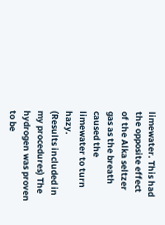limewater. This had the opposite effect of the Alka seltzer gas as the breath caused the limewater to turn hazy.
(Results included in my procedures) The hydrogen was proven to be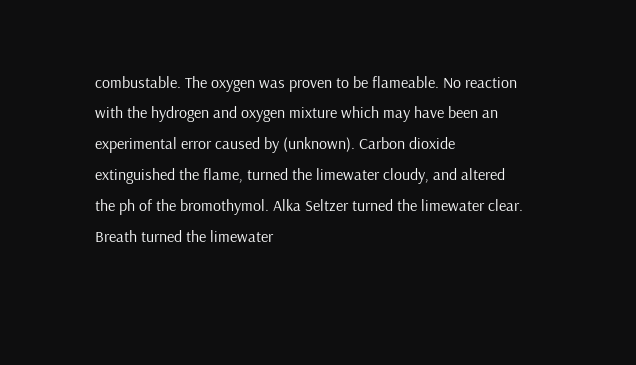combustable. The oxygen was proven to be flameable. No reaction with the hydrogen and oxygen mixture which may have been an experimental error caused by (unknown). Carbon dioxide extinguished the flame, turned the limewater cloudy, and altered the ph of the bromothymol. Alka Seltzer turned the limewater clear. Breath turned the limewater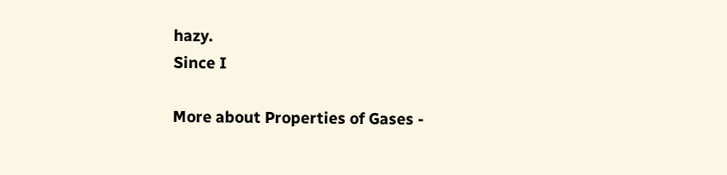hazy.
Since I

More about Properties of Gases -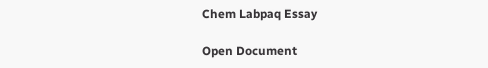Chem Labpaq Essay

Open Document